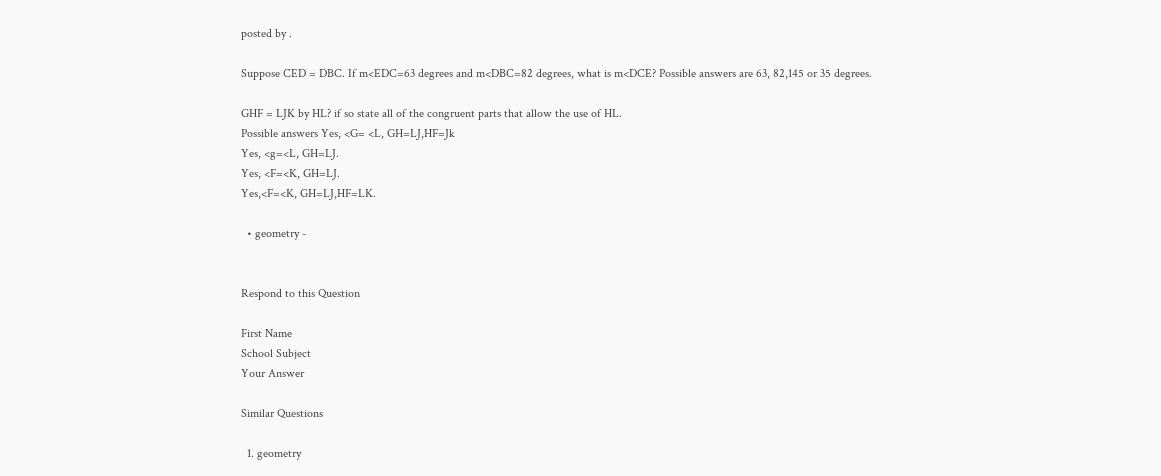posted by .

Suppose CED = DBC. If m<EDC=63 degrees and m<DBC=82 degrees, what is m<DCE? Possible answers are 63, 82,145 or 35 degrees.

GHF = LJK by HL? if so state all of the congruent parts that allow the use of HL.
Possible answers Yes, <G= <L, GH=LJ,HF=Jk
Yes, <g=<L, GH=LJ.
Yes, <F=<K, GH=LJ.
Yes,<F=<K, GH=LJ,HF=LK.

  • geometry -


Respond to this Question

First Name
School Subject
Your Answer

Similar Questions

  1. geometry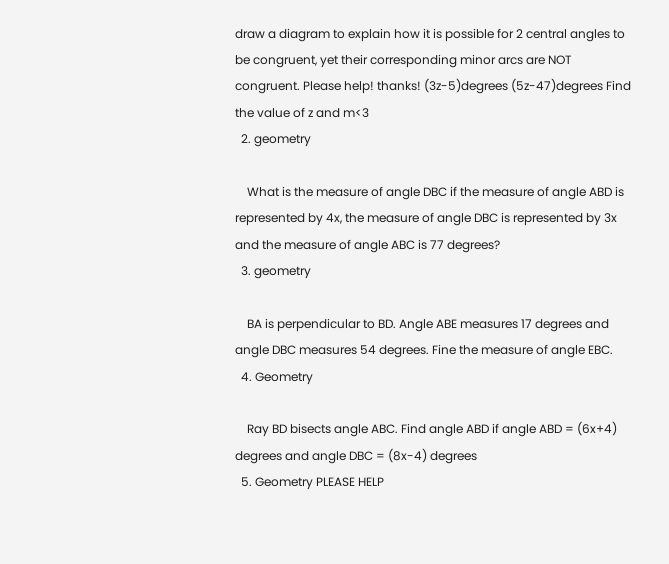draw a diagram to explain how it is possible for 2 central angles to be congruent, yet their corresponding minor arcs are NOT congruent. Please help! thanks! (3z-5)degrees (5z-47)degrees Find the value of z and m<3
  2. geometry

    What is the measure of angle DBC if the measure of angle ABD is represented by 4x, the measure of angle DBC is represented by 3x and the measure of angle ABC is 77 degrees?
  3. geometry

    BA is perpendicular to BD. Angle ABE measures 17 degrees and angle DBC measures 54 degrees. Fine the measure of angle EBC.
  4. Geometry

    Ray BD bisects angle ABC. Find angle ABD if angle ABD = (6x+4) degrees and angle DBC = (8x-4) degrees
  5. Geometry PLEASE HELP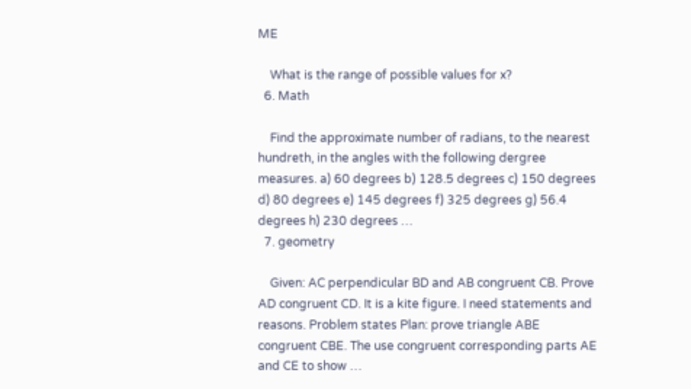ME

    What is the range of possible values for x?
  6. Math

    Find the approximate number of radians, to the nearest hundreth, in the angles with the following dergree measures. a) 60 degrees b) 128.5 degrees c) 150 degrees d) 80 degrees e) 145 degrees f) 325 degrees g) 56.4 degrees h) 230 degrees …
  7. geometry

    Given: AC perpendicular BD and AB congruent CB. Prove AD congruent CD. It is a kite figure. I need statements and reasons. Problem states Plan: prove triangle ABE congruent CBE. The use congruent corresponding parts AE and CE to show …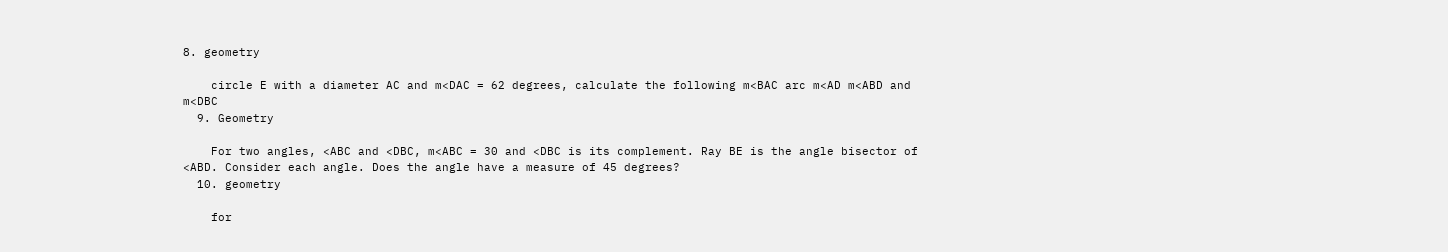8. geometry

    circle E with a diameter AC and m<DAC = 62 degrees, calculate the following m<BAC arc m<AD m<ABD and m<DBC
  9. Geometry

    For two angles, <ABC and <DBC, m<ABC = 30 and <DBC is its complement. Ray BE is the angle bisector of <ABD. Consider each angle. Does the angle have a measure of 45 degrees?
  10. geometry

    for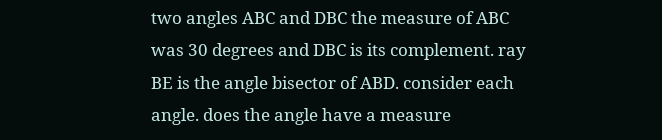two angles ABC and DBC the measure of ABC was 30 degrees and DBC is its complement. ray BE is the angle bisector of ABD. consider each angle. does the angle have a measure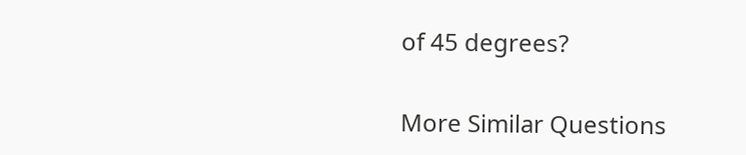of 45 degrees?

More Similar Questions